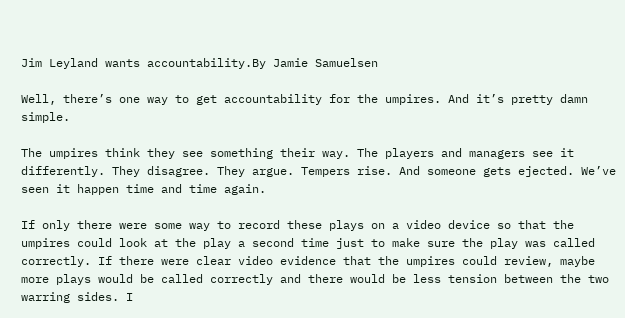Jim Leyland wants accountability.By Jamie Samuelsen

Well, there’s one way to get accountability for the umpires. And it’s pretty damn simple.

The umpires think they see something their way. The players and managers see it differently. They disagree. They argue. Tempers rise. And someone gets ejected. We’ve seen it happen time and time again.

If only there were some way to record these plays on a video device so that the umpires could look at the play a second time just to make sure the play was called correctly. If there were clear video evidence that the umpires could review, maybe more plays would be called correctly and there would be less tension between the two warring sides. I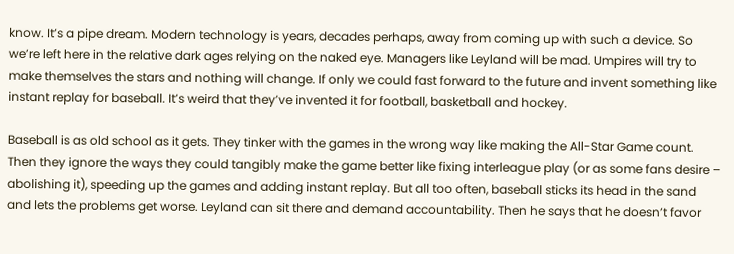know. It’s a pipe dream. Modern technology is years, decades perhaps, away from coming up with such a device. So we’re left here in the relative dark ages relying on the naked eye. Managers like Leyland will be mad. Umpires will try to make themselves the stars and nothing will change. If only we could fast forward to the future and invent something like instant replay for baseball. It’s weird that they’ve invented it for football, basketball and hockey.

Baseball is as old school as it gets. They tinker with the games in the wrong way like making the All-Star Game count. Then they ignore the ways they could tangibly make the game better like fixing interleague play (or as some fans desire – abolishing it), speeding up the games and adding instant replay. But all too often, baseball sticks its head in the sand and lets the problems get worse. Leyland can sit there and demand accountability. Then he says that he doesn’t favor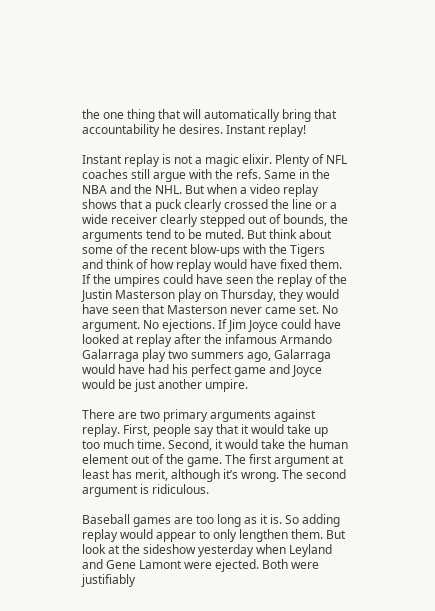the one thing that will automatically bring that accountability he desires. Instant replay!

Instant replay is not a magic elixir. Plenty of NFL coaches still argue with the refs. Same in the NBA and the NHL. But when a video replay shows that a puck clearly crossed the line or a wide receiver clearly stepped out of bounds, the arguments tend to be muted. But think about some of the recent blow-ups with the Tigers and think of how replay would have fixed them. If the umpires could have seen the replay of the Justin Masterson play on Thursday, they would have seen that Masterson never came set. No argument. No ejections. If Jim Joyce could have looked at replay after the infamous Armando Galarraga play two summers ago, Galarraga would have had his perfect game and Joyce would be just another umpire.

There are two primary arguments against replay. First, people say that it would take up too much time. Second, it would take the human element out of the game. The first argument at least has merit, although it’s wrong. The second argument is ridiculous.

Baseball games are too long as it is. So adding replay would appear to only lengthen them. But look at the sideshow yesterday when Leyland and Gene Lamont were ejected. Both were justifiably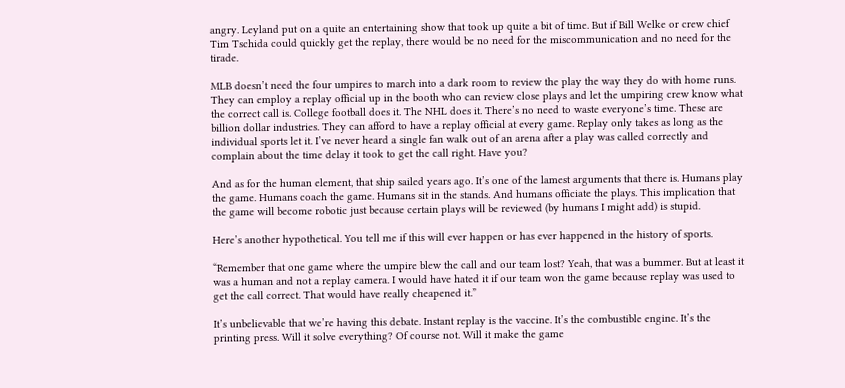angry. Leyland put on a quite an entertaining show that took up quite a bit of time. But if Bill Welke or crew chief Tim Tschida could quickly get the replay, there would be no need for the miscommunication and no need for the tirade.

MLB doesn’t need the four umpires to march into a dark room to review the play the way they do with home runs. They can employ a replay official up in the booth who can review close plays and let the umpiring crew know what the correct call is. College football does it. The NHL does it. There’s no need to waste everyone’s time. These are billion dollar industries. They can afford to have a replay official at every game. Replay only takes as long as the individual sports let it. I’ve never heard a single fan walk out of an arena after a play was called correctly and complain about the time delay it took to get the call right. Have you?

And as for the human element, that ship sailed years ago. It’s one of the lamest arguments that there is. Humans play the game. Humans coach the game. Humans sit in the stands. And humans officiate the plays. This implication that the game will become robotic just because certain plays will be reviewed (by humans I might add) is stupid.

Here’s another hypothetical. You tell me if this will ever happen or has ever happened in the history of sports.

“Remember that one game where the umpire blew the call and our team lost? Yeah, that was a bummer. But at least it was a human and not a replay camera. I would have hated it if our team won the game because replay was used to get the call correct. That would have really cheapened it.”

It’s unbelievable that we’re having this debate. Instant replay is the vaccine. It’s the combustible engine. It’s the printing press. Will it solve everything? Of course not. Will it make the game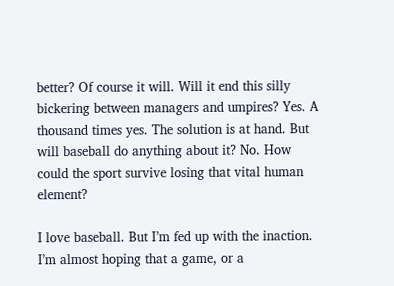better? Of course it will. Will it end this silly bickering between managers and umpires? Yes. A thousand times yes. The solution is at hand. But will baseball do anything about it? No. How could the sport survive losing that vital human element?

I love baseball. But I’m fed up with the inaction. I’m almost hoping that a game, or a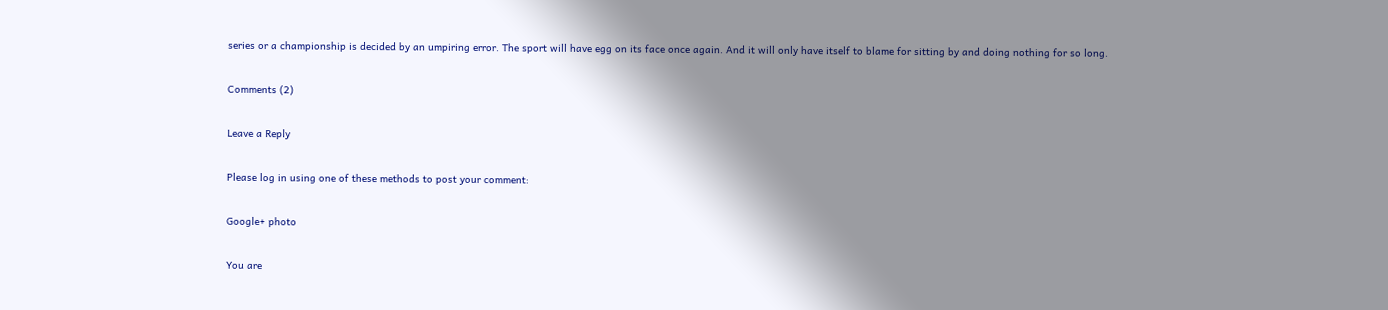series or a championship is decided by an umpiring error. The sport will have egg on its face once again. And it will only have itself to blame for sitting by and doing nothing for so long.

Comments (2)

Leave a Reply

Please log in using one of these methods to post your comment:

Google+ photo

You are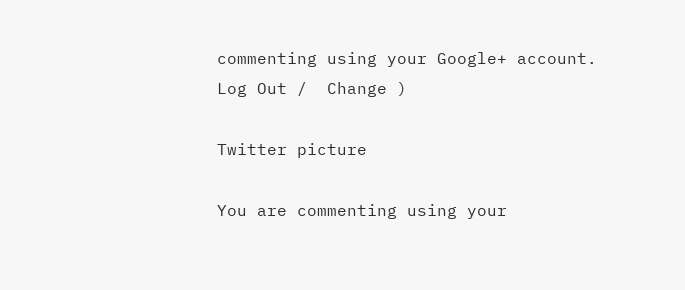commenting using your Google+ account. Log Out /  Change )

Twitter picture

You are commenting using your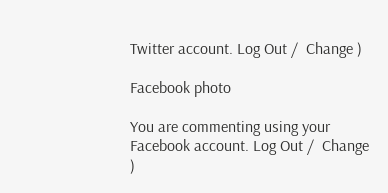Twitter account. Log Out /  Change )

Facebook photo

You are commenting using your Facebook account. Log Out /  Change )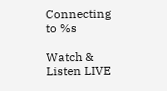Connecting to %s

Watch & Listen LIVE